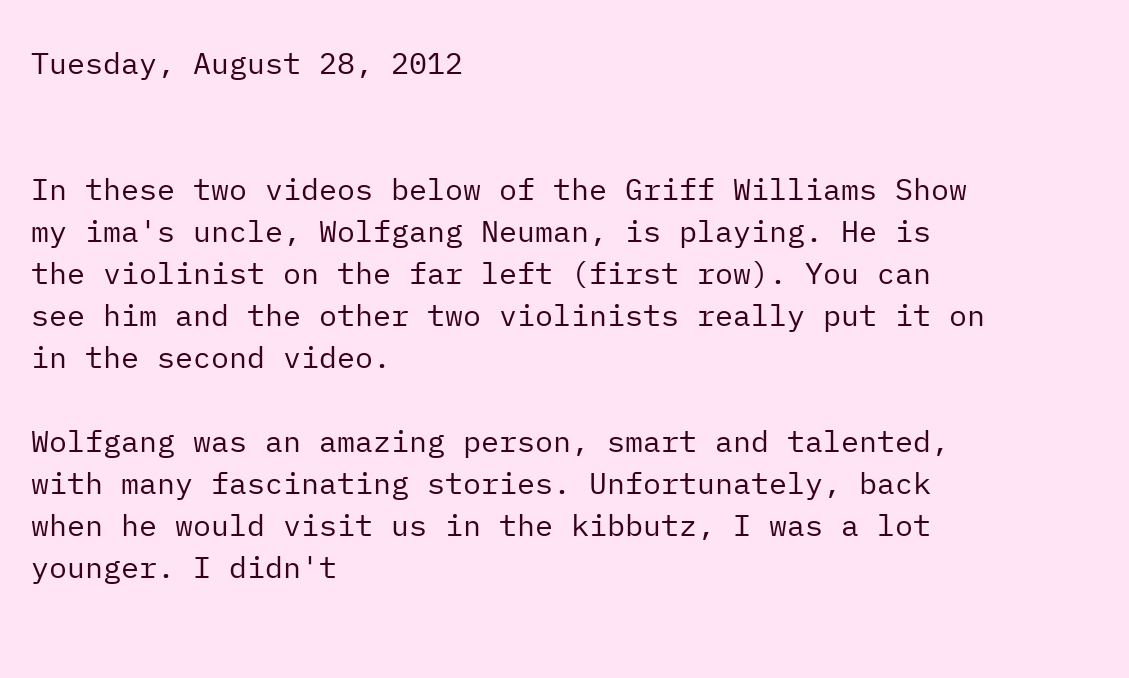Tuesday, August 28, 2012


In these two videos below of the Griff Williams Show my ima's uncle, Wolfgang Neuman, is playing. He is the violinist on the far left (first row). You can see him and the other two violinists really put it on in the second video.

Wolfgang was an amazing person, smart and talented, with many fascinating stories. Unfortunately, back when he would visit us in the kibbutz, I was a lot younger. I didn't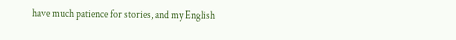have much patience for stories, and my English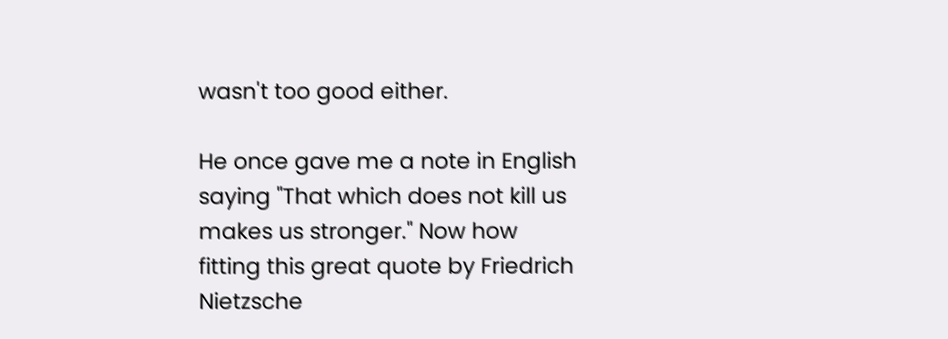wasn't too good either.

He once gave me a note in English saying "That which does not kill us makes us stronger." Now how fitting this great quote by Friedrich Nietzsche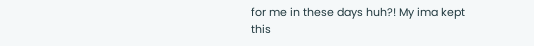for me in these days huh?! My ima kept this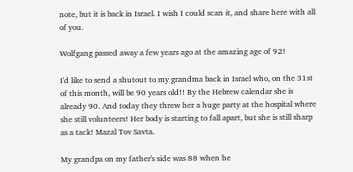note, but it is back in Israel. I wish I could scan it, and share here with all of you.

Wolfgang passed away a few years ago at the amazing age of 92!

I'd like to send a shutout to my grandma back in Israel who, on the 31st of this month, will be 90 years old!! By the Hebrew calendar she is already 90. And today they threw her a huge party at the hospital where she still volunteers! Her body is starting to fall apart, but she is still sharp as a tack! Mazal Tov Savta.

My grandpa on my father's side was 88 when he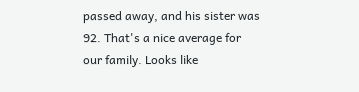passed away, and his sister was 92. That's a nice average for our family. Looks like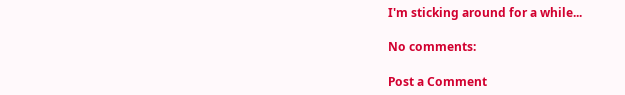I'm sticking around for a while...

No comments:

Post a Comment